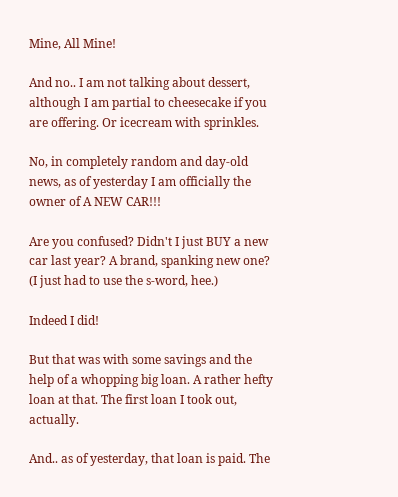Mine, All Mine!

And no.. I am not talking about dessert, although I am partial to cheesecake if you are offering. Or icecream with sprinkles.

No, in completely random and day-old news, as of yesterday I am officially the owner of A NEW CAR!!!

Are you confused? Didn't I just BUY a new car last year? A brand, spanking new one? (I just had to use the s-word, hee.)

Indeed I did!

But that was with some savings and the help of a whopping big loan. A rather hefty loan at that. The first loan I took out, actually.

And.. as of yesterday, that loan is paid. The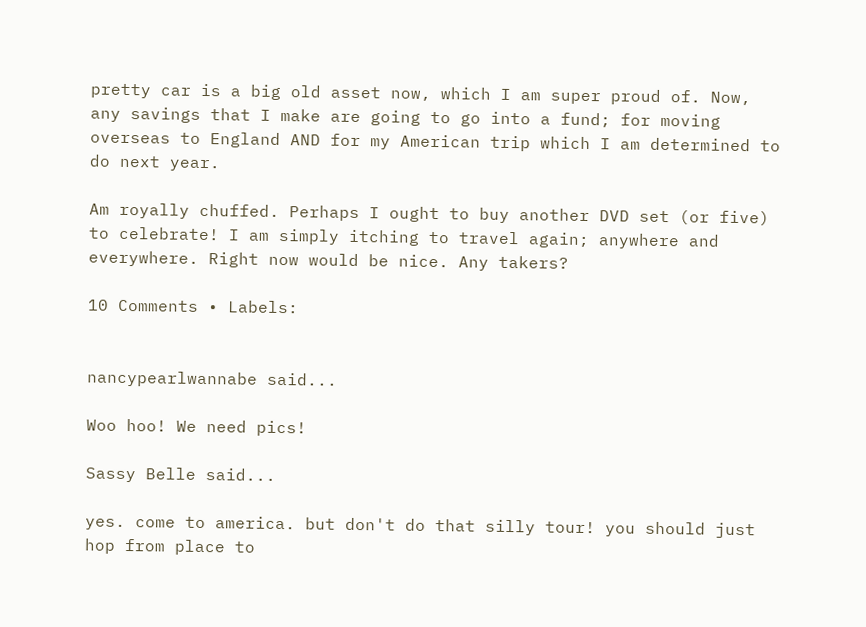pretty car is a big old asset now, which I am super proud of. Now, any savings that I make are going to go into a fund; for moving overseas to England AND for my American trip which I am determined to do next year.

Am royally chuffed. Perhaps I ought to buy another DVD set (or five) to celebrate! I am simply itching to travel again; anywhere and everywhere. Right now would be nice. Any takers?

10 Comments • Labels:


nancypearlwannabe said...

Woo hoo! We need pics!

Sassy Belle said...

yes. come to america. but don't do that silly tour! you should just hop from place to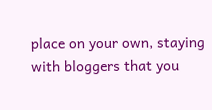place on your own, staying with bloggers that you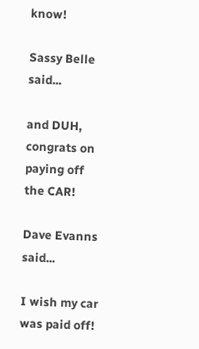know!

Sassy Belle said...

and DUH, congrats on paying off the CAR!

Dave Evanns said...

I wish my car was paid off!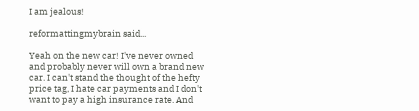I am jealous!

reformattingmybrain said...

Yeah on the new car! I've never owned and probably never will own a brand new car. I can't stand the thought of the hefty price tag, I hate car payments and I don't want to pay a high insurance rate. And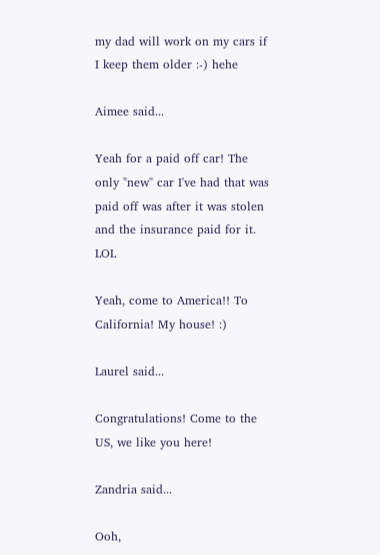my dad will work on my cars if I keep them older :-) hehe

Aimee said...

Yeah for a paid off car! The only "new" car I've had that was paid off was after it was stolen and the insurance paid for it. LOL

Yeah, come to America!! To California! My house! :)

Laurel said...

Congratulations! Come to the US, we like you here!

Zandria said...

Ooh,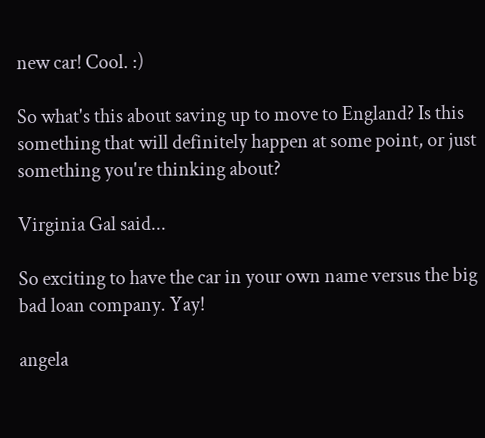new car! Cool. :)

So what's this about saving up to move to England? Is this something that will definitely happen at some point, or just something you're thinking about?

Virginia Gal said...

So exciting to have the car in your own name versus the big bad loan company. Yay!

angela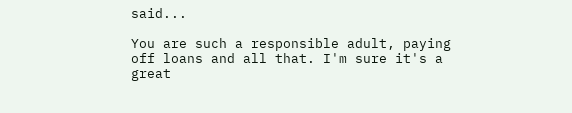said...

You are such a responsible adult, paying off loans and all that. I'm sure it's a great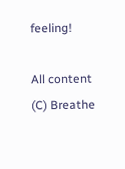feeling!

All content (C) Breathe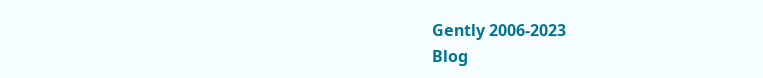Gently 2006-2023
Blog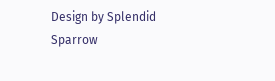Design by Splendid Sparrow